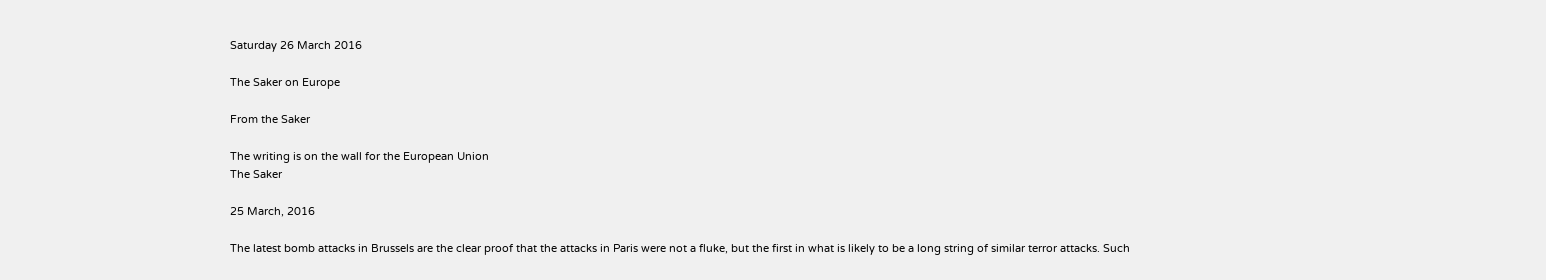Saturday 26 March 2016

The Saker on Europe

From the Saker

The writing is on the wall for the European Union
The Saker

25 March, 2016

The latest bomb attacks in Brussels are the clear proof that the attacks in Paris were not a fluke, but the first in what is likely to be a long string of similar terror attacks. Such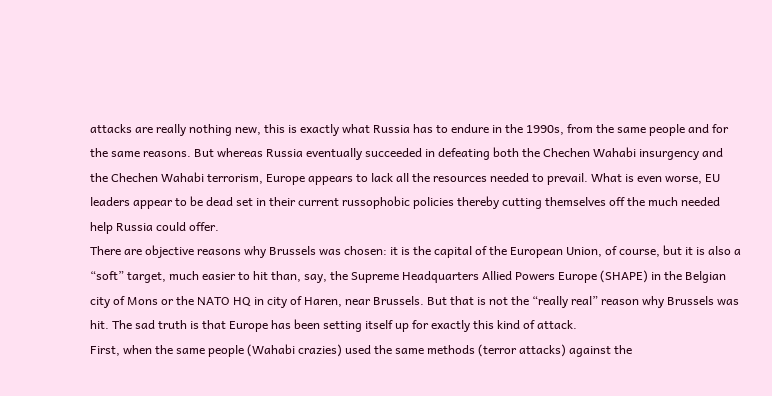attacks are really nothing new, this is exactly what Russia has to endure in the 1990s, from the same people and for the same reasons. But whereas Russia eventually succeeded in defeating both the Chechen Wahabi insurgency and the Chechen Wahabi terrorism, Europe appears to lack all the resources needed to prevail. What is even worse, EU leaders appear to be dead set in their current russophobic policies thereby cutting themselves off the much needed help Russia could offer.
There are objective reasons why Brussels was chosen: it is the capital of the European Union, of course, but it is also a “soft” target, much easier to hit than, say, the Supreme Headquarters Allied Powers Europe (SHAPE) in the Belgian city of Mons or the NATO HQ in city of Haren, near Brussels. But that is not the “really real” reason why Brussels was hit. The sad truth is that Europe has been setting itself up for exactly this kind of attack.
First, when the same people (Wahabi crazies) used the same methods (terror attacks) against the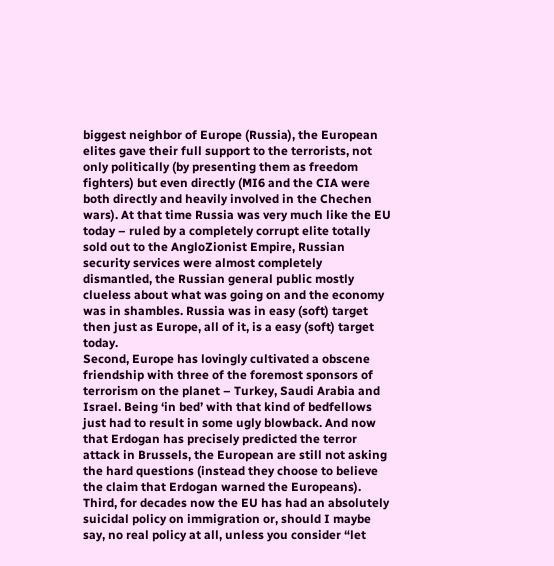biggest neighbor of Europe (Russia), the European elites gave their full support to the terrorists, not only politically (by presenting them as freedom fighters) but even directly (MI6 and the CIA were both directly and heavily involved in the Chechen wars). At that time Russia was very much like the EU today – ruled by a completely corrupt elite totally sold out to the AngloZionist Empire, Russian security services were almost completely dismantled, the Russian general public mostly clueless about what was going on and the economy was in shambles. Russia was in easy (soft) target then just as Europe, all of it, is a easy (soft) target today.
Second, Europe has lovingly cultivated a obscene friendship with three of the foremost sponsors of terrorism on the planet – Turkey, Saudi Arabia and Israel. Being ‘in bed’ with that kind of bedfellows just had to result in some ugly blowback. And now that Erdogan has precisely predicted the terror attack in Brussels, the European are still not asking the hard questions (instead they choose to believe the claim that Erdogan warned the Europeans).
Third, for decades now the EU has had an absolutely suicidal policy on immigration or, should I maybe say, no real policy at all, unless you consider “let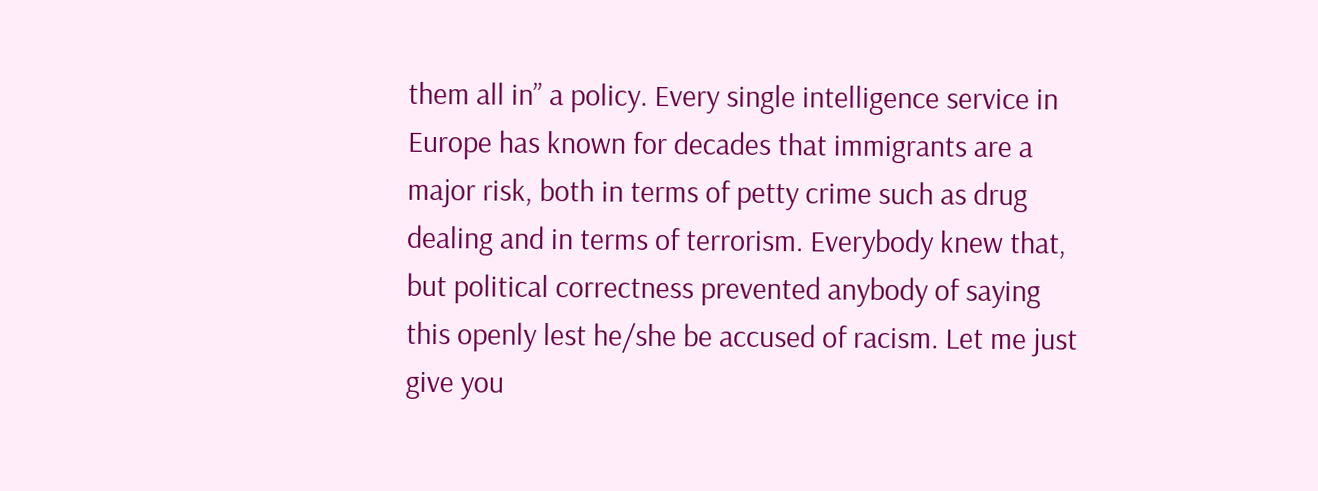them all in” a policy. Every single intelligence service in Europe has known for decades that immigrants are a major risk, both in terms of petty crime such as drug dealing and in terms of terrorism. Everybody knew that, but political correctness prevented anybody of saying this openly lest he/she be accused of racism. Let me just give you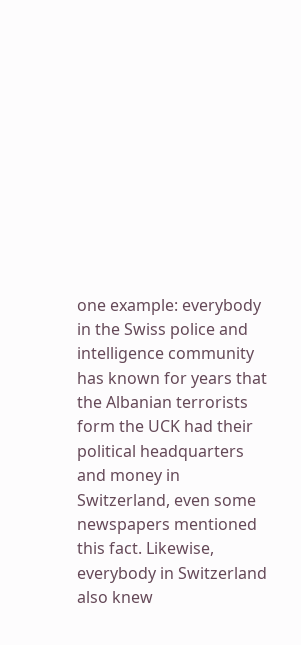one example: everybody in the Swiss police and intelligence community has known for years that the Albanian terrorists form the UCK had their political headquarters and money in Switzerland, even some newspapers mentioned this fact. Likewise, everybody in Switzerland also knew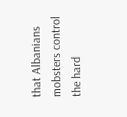that Albanians mobsters control the hard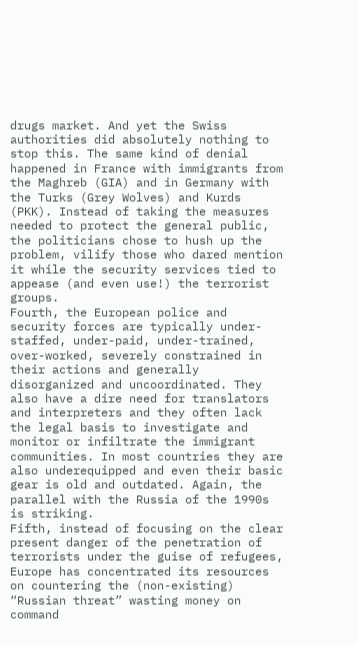drugs market. And yet the Swiss authorities did absolutely nothing to stop this. The same kind of denial happened in France with immigrants from the Maghreb (GIA) and in Germany with the Turks (Grey Wolves) and Kurds (PKK). Instead of taking the measures needed to protect the general public, the politicians chose to hush up the problem, vilify those who dared mention it while the security services tied to appease (and even use!) the terrorist groups.
Fourth, the European police and security forces are typically under-staffed, under-paid, under-trained, over-worked, severely constrained in their actions and generally disorganized and uncoordinated. They also have a dire need for translators and interpreters and they often lack the legal basis to investigate and monitor or infiltrate the immigrant communities. In most countries they are also underequipped and even their basic gear is old and outdated. Again, the parallel with the Russia of the 1990s is striking.
Fifth, instead of focusing on the clear present danger of the penetration of terrorists under the guise of refugees, Europe has concentrated its resources on countering the (non-existing) “Russian threat” wasting money on command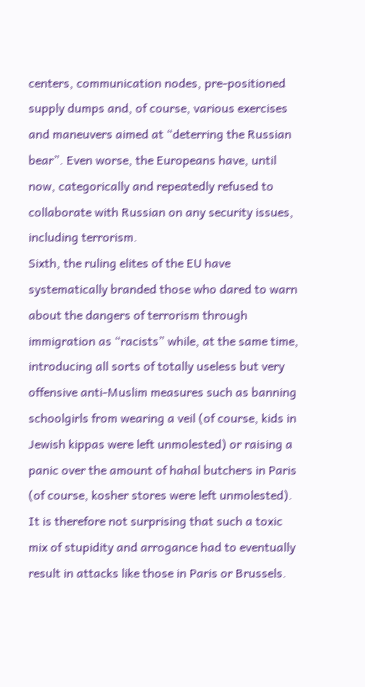centers, communication nodes, pre-positioned supply dumps and, of course, various exercises and maneuvers aimed at “deterring the Russian bear”. Even worse, the Europeans have, until now, categorically and repeatedly refused to collaborate with Russian on any security issues, including terrorism.
Sixth, the ruling elites of the EU have systematically branded those who dared to warn about the dangers of terrorism through immigration as “racists” while, at the same time, introducing all sorts of totally useless but very offensive anti-Muslim measures such as banning schoolgirls from wearing a veil (of course, kids in Jewish kippas were left unmolested) or raising a panic over the amount of hahal butchers in Paris (of course, kosher stores were left unmolested).
It is therefore not surprising that such a toxic mix of stupidity and arrogance had to eventually result in attacks like those in Paris or Brussels.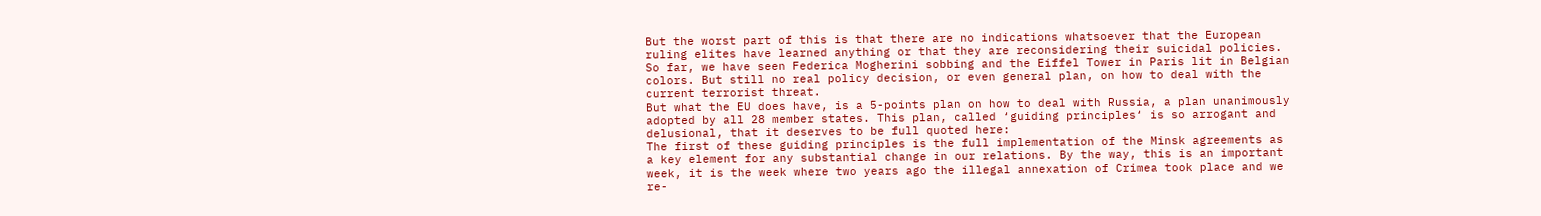But the worst part of this is that there are no indications whatsoever that the European ruling elites have learned anything or that they are reconsidering their suicidal policies. So far, we have seen Federica Mogherini sobbing and the Eiffel Tower in Paris lit in Belgian colors. But still no real policy decision, or even general plan, on how to deal with the current terrorist threat.
But what the EU does have, is a 5-points plan on how to deal with Russia, a plan unanimously adopted by all 28 member states. This plan, called ‘guiding principles‘ is so arrogant and delusional, that it deserves to be full quoted here:
The first of these guiding principles is the full implementation of the Minsk agreements as a key element for any substantial change in our relations. By the way, this is an important week, it is the week where two years ago the illegal annexation of Crimea took place and we re-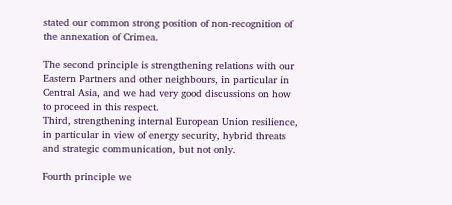stated our common strong position of non-recognition of the annexation of Crimea.

The second principle is strengthening relations with our Eastern Partners and other neighbours, in particular in Central Asia, and we had very good discussions on how to proceed in this respect.
Third, strengthening internal European Union resilience, in particular in view of energy security, hybrid threats and strategic communication, but not only.

Fourth principle we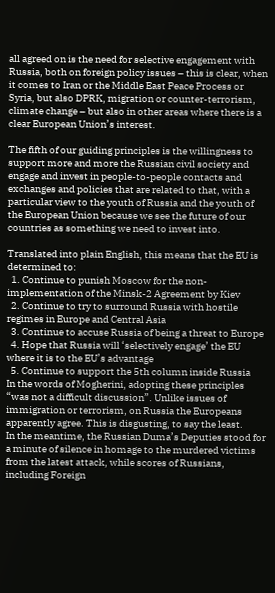all agreed on is the need for selective engagement with Russia, both on foreign policy issues – this is clear, when it comes to Iran or the Middle East Peace Process or Syria, but also DPRK, migration or counter-terrorism, climate change – but also in other areas where there is a clear European Union’s interest.

The fifth of our guiding principles is the willingness to support more and more the Russian civil society and engage and invest in people-to-people contacts and exchanges and policies that are related to that, with a particular view to the youth of Russia and the youth of the European Union because we see the future of our countries as something we need to invest into.

Translated into plain English, this means that the EU is determined to:
  1. Continue to punish Moscow for the non-implementation of the Minsk-2 Agreement by Kiev
  2. Continue to try to surround Russia with hostile regimes in Europe and Central Asia
  3. Continue to accuse Russia of being a threat to Europe
  4. Hope that Russia will ‘selectively engage’ the EU where it is to the EU’s advantage
  5. Continue to support the 5th column inside Russia
In the words of Mogherini, adopting these principles “was not a difficult discussion”. Unlike issues of immigration or terrorism, on Russia the Europeans apparently agree. This is disgusting, to say the least.
In the meantime, the Russian Duma’s Deputies stood for a minute of silence in homage to the murdered victims from the latest attack, while scores of Russians, including Foreign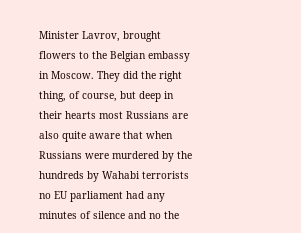Minister Lavrov, brought flowers to the Belgian embassy in Moscow. They did the right thing, of course, but deep in their hearts most Russians are also quite aware that when Russians were murdered by the hundreds by Wahabi terrorists no EU parliament had any minutes of silence and no the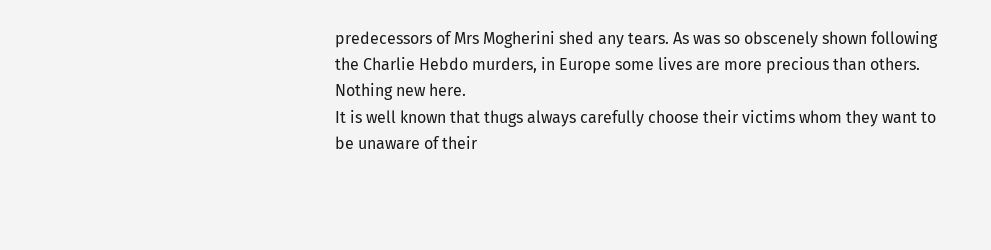predecessors of Mrs Mogherini shed any tears. As was so obscenely shown following the Charlie Hebdo murders, in Europe some lives are more precious than others. Nothing new here.
It is well known that thugs always carefully choose their victims whom they want to be unaware of their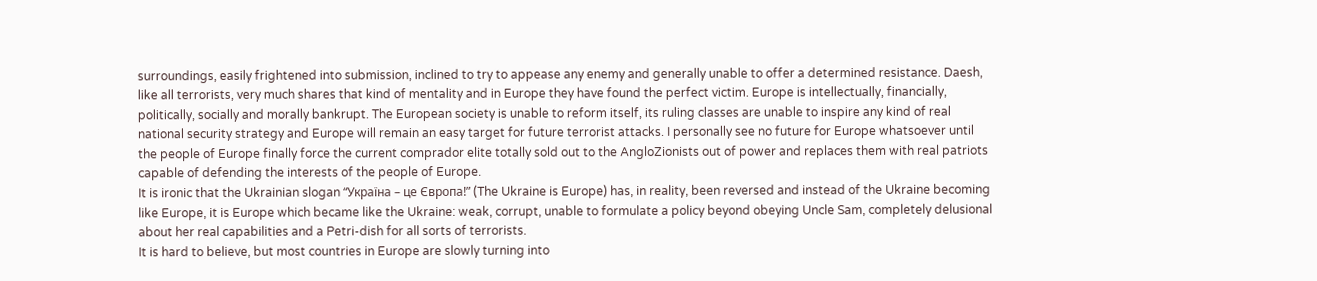surroundings, easily frightened into submission, inclined to try to appease any enemy and generally unable to offer a determined resistance. Daesh, like all terrorists, very much shares that kind of mentality and in Europe they have found the perfect victim. Europe is intellectually, financially, politically, socially and morally bankrupt. The European society is unable to reform itself, its ruling classes are unable to inspire any kind of real national security strategy and Europe will remain an easy target for future terrorist attacks. I personally see no future for Europe whatsoever until the people of Europe finally force the current comprador elite totally sold out to the AngloZionists out of power and replaces them with real patriots capable of defending the interests of the people of Europe.
It is ironic that the Ukrainian slogan “Україна – це Європа!” (The Ukraine is Europe) has, in reality, been reversed and instead of the Ukraine becoming like Europe, it is Europe which became like the Ukraine: weak, corrupt, unable to formulate a policy beyond obeying Uncle Sam, completely delusional about her real capabilities and a Petri-dish for all sorts of terrorists.
It is hard to believe, but most countries in Europe are slowly turning into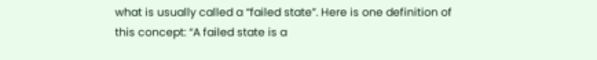what is usually called a “failed state”. Here is one definition of this concept: “A failed state is a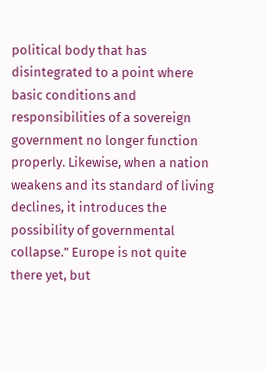political body that has disintegrated to a point where basic conditions and responsibilities of a sovereign government no longer function properly. Likewise, when a nation weakens and its standard of living declines, it introduces the possibility of governmental collapse.” Europe is not quite there yet, but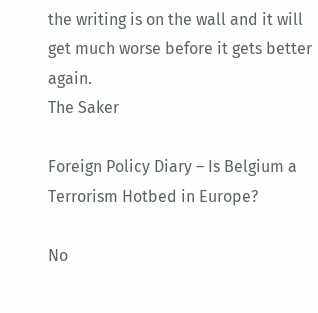the writing is on the wall and it will get much worse before it gets better again.
The Saker

Foreign Policy Diary – Is Belgium a Terrorism Hotbed in Europe?

No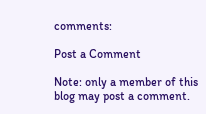comments:

Post a Comment

Note: only a member of this blog may post a comment.